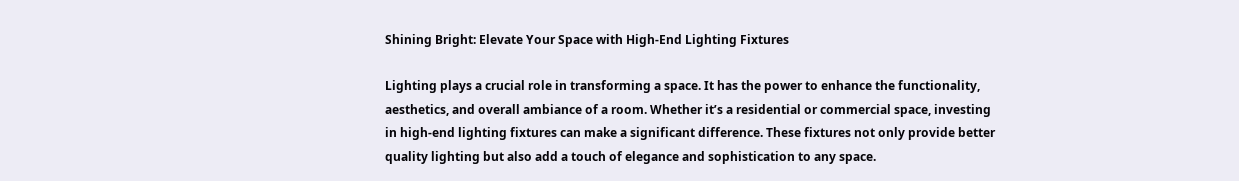Shining Bright: Elevate Your Space with High-End Lighting Fixtures

Lighting plays a crucial role in transforming a space. It has the power to enhance the functionality, aesthetics, and overall ambiance of a room. Whether it’s a residential or commercial space, investing in high-end lighting fixtures can make a significant difference. These fixtures not only provide better quality lighting but also add a touch of elegance and sophistication to any space.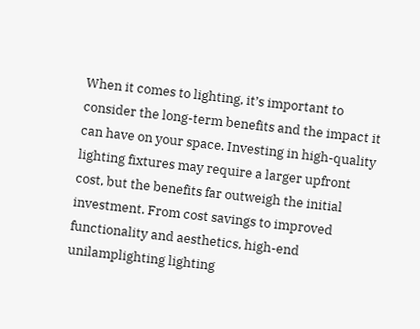When it comes to lighting, it’s important to consider the long-term benefits and the impact it can have on your space. Investing in high-quality lighting fixtures may require a larger upfront cost, but the benefits far outweigh the initial investment. From cost savings to improved functionality and aesthetics, high-end unilamplighting lighting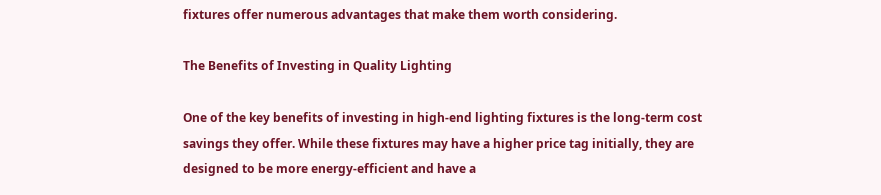fixtures offer numerous advantages that make them worth considering.

The Benefits of Investing in Quality Lighting

One of the key benefits of investing in high-end lighting fixtures is the long-term cost savings they offer. While these fixtures may have a higher price tag initially, they are designed to be more energy-efficient and have a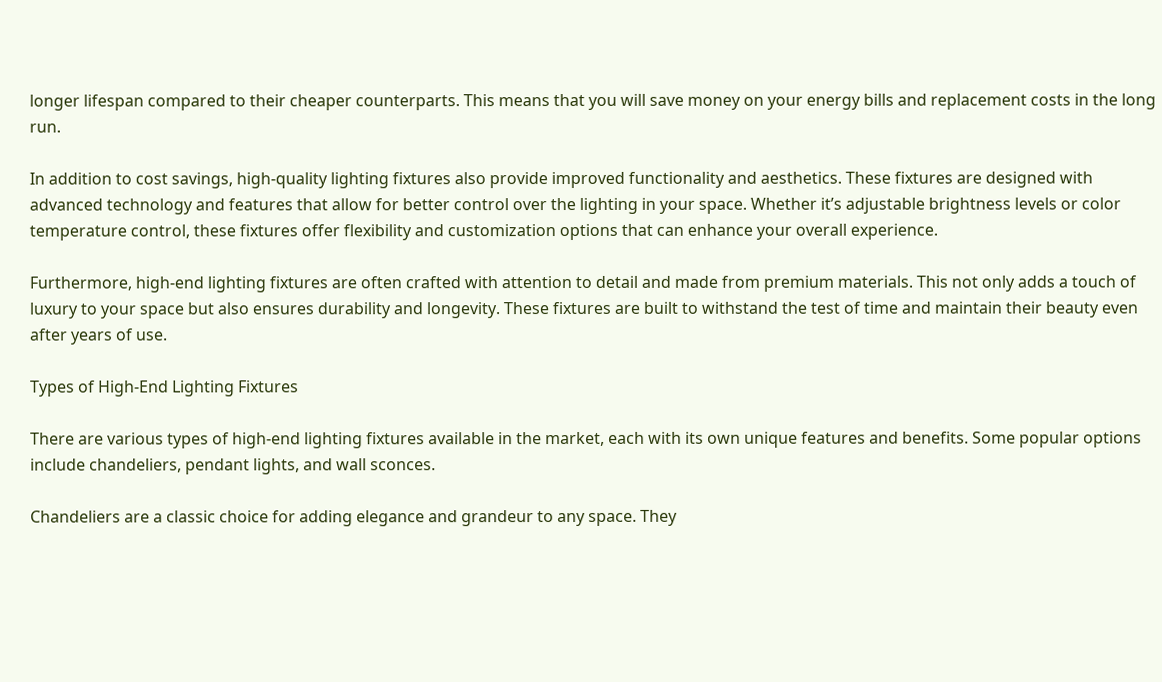longer lifespan compared to their cheaper counterparts. This means that you will save money on your energy bills and replacement costs in the long run.

In addition to cost savings, high-quality lighting fixtures also provide improved functionality and aesthetics. These fixtures are designed with advanced technology and features that allow for better control over the lighting in your space. Whether it’s adjustable brightness levels or color temperature control, these fixtures offer flexibility and customization options that can enhance your overall experience.

Furthermore, high-end lighting fixtures are often crafted with attention to detail and made from premium materials. This not only adds a touch of luxury to your space but also ensures durability and longevity. These fixtures are built to withstand the test of time and maintain their beauty even after years of use.

Types of High-End Lighting Fixtures

There are various types of high-end lighting fixtures available in the market, each with its own unique features and benefits. Some popular options include chandeliers, pendant lights, and wall sconces.

Chandeliers are a classic choice for adding elegance and grandeur to any space. They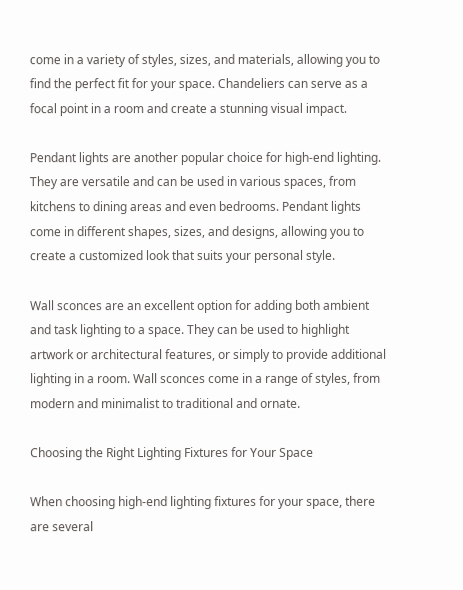come in a variety of styles, sizes, and materials, allowing you to find the perfect fit for your space. Chandeliers can serve as a focal point in a room and create a stunning visual impact.

Pendant lights are another popular choice for high-end lighting. They are versatile and can be used in various spaces, from kitchens to dining areas and even bedrooms. Pendant lights come in different shapes, sizes, and designs, allowing you to create a customized look that suits your personal style.

Wall sconces are an excellent option for adding both ambient and task lighting to a space. They can be used to highlight artwork or architectural features, or simply to provide additional lighting in a room. Wall sconces come in a range of styles, from modern and minimalist to traditional and ornate.

Choosing the Right Lighting Fixtures for Your Space

When choosing high-end lighting fixtures for your space, there are several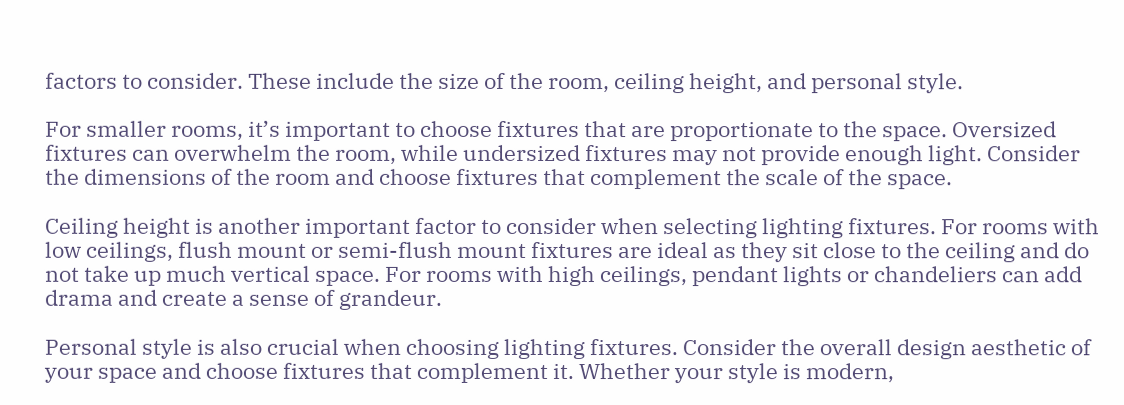factors to consider. These include the size of the room, ceiling height, and personal style.

For smaller rooms, it’s important to choose fixtures that are proportionate to the space. Oversized fixtures can overwhelm the room, while undersized fixtures may not provide enough light. Consider the dimensions of the room and choose fixtures that complement the scale of the space.

Ceiling height is another important factor to consider when selecting lighting fixtures. For rooms with low ceilings, flush mount or semi-flush mount fixtures are ideal as they sit close to the ceiling and do not take up much vertical space. For rooms with high ceilings, pendant lights or chandeliers can add drama and create a sense of grandeur.

Personal style is also crucial when choosing lighting fixtures. Consider the overall design aesthetic of your space and choose fixtures that complement it. Whether your style is modern,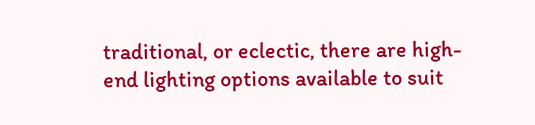traditional, or eclectic, there are high-end lighting options available to suit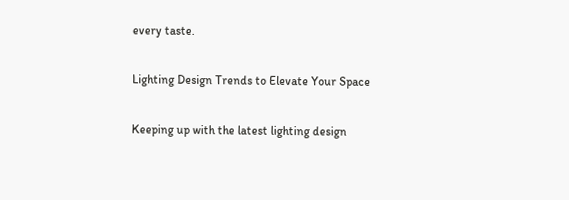every taste.

Lighting Design Trends to Elevate Your Space

Keeping up with the latest lighting design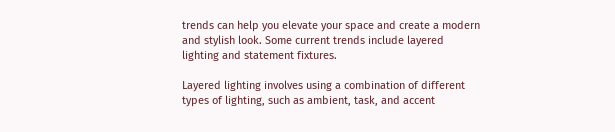trends can help you elevate your space and create a modern and stylish look. Some current trends include layered lighting and statement fixtures.

Layered lighting involves using a combination of different types of lighting, such as ambient, task, and accent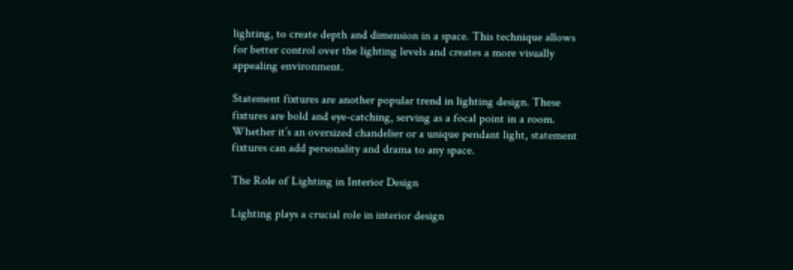lighting, to create depth and dimension in a space. This technique allows for better control over the lighting levels and creates a more visually appealing environment.

Statement fixtures are another popular trend in lighting design. These fixtures are bold and eye-catching, serving as a focal point in a room. Whether it’s an oversized chandelier or a unique pendant light, statement fixtures can add personality and drama to any space.

The Role of Lighting in Interior Design

Lighting plays a crucial role in interior design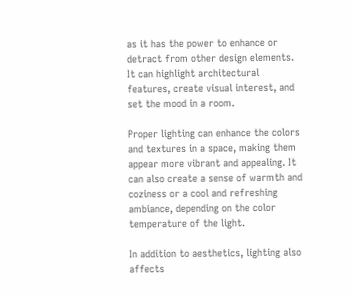as it has the power to enhance or detract from other design elements. It can highlight architectural features, create visual interest, and set the mood in a room.

Proper lighting can enhance the colors and textures in a space, making them appear more vibrant and appealing. It can also create a sense of warmth and coziness or a cool and refreshing ambiance, depending on the color temperature of the light.

In addition to aesthetics, lighting also affects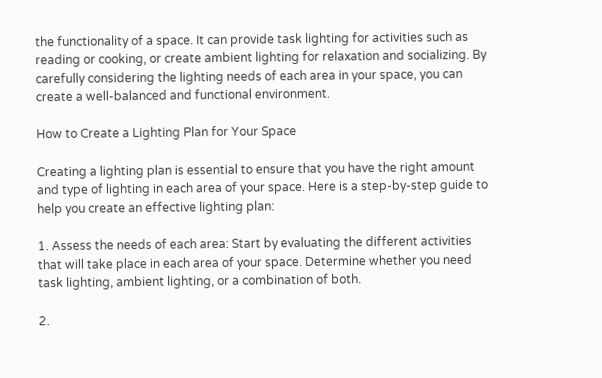the functionality of a space. It can provide task lighting for activities such as reading or cooking, or create ambient lighting for relaxation and socializing. By carefully considering the lighting needs of each area in your space, you can create a well-balanced and functional environment.

How to Create a Lighting Plan for Your Space

Creating a lighting plan is essential to ensure that you have the right amount and type of lighting in each area of your space. Here is a step-by-step guide to help you create an effective lighting plan:

1. Assess the needs of each area: Start by evaluating the different activities that will take place in each area of your space. Determine whether you need task lighting, ambient lighting, or a combination of both.

2.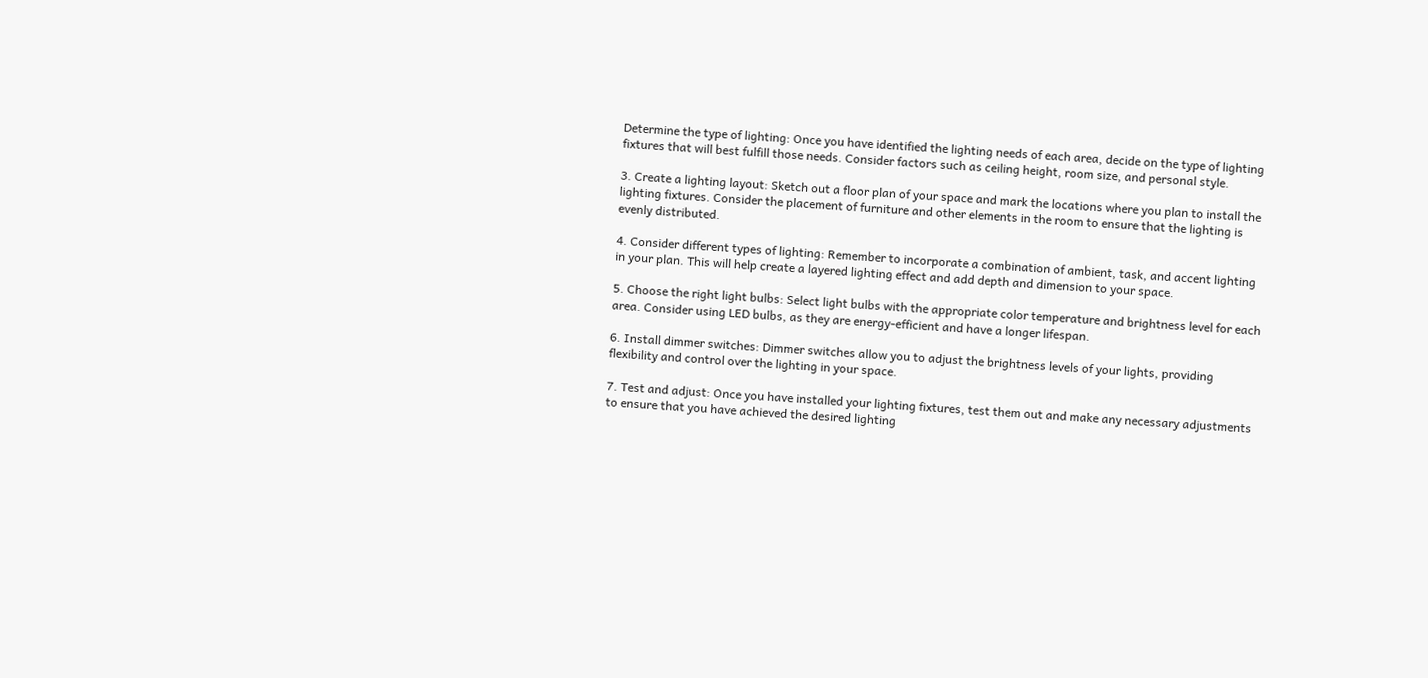Determine the type of lighting: Once you have identified the lighting needs of each area, decide on the type of lighting fixtures that will best fulfill those needs. Consider factors such as ceiling height, room size, and personal style.

3. Create a lighting layout: Sketch out a floor plan of your space and mark the locations where you plan to install the lighting fixtures. Consider the placement of furniture and other elements in the room to ensure that the lighting is evenly distributed.

4. Consider different types of lighting: Remember to incorporate a combination of ambient, task, and accent lighting in your plan. This will help create a layered lighting effect and add depth and dimension to your space.

5. Choose the right light bulbs: Select light bulbs with the appropriate color temperature and brightness level for each area. Consider using LED bulbs, as they are energy-efficient and have a longer lifespan.

6. Install dimmer switches: Dimmer switches allow you to adjust the brightness levels of your lights, providing flexibility and control over the lighting in your space.

7. Test and adjust: Once you have installed your lighting fixtures, test them out and make any necessary adjustments to ensure that you have achieved the desired lighting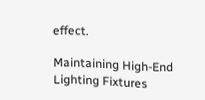effect.

Maintaining High-End Lighting Fixtures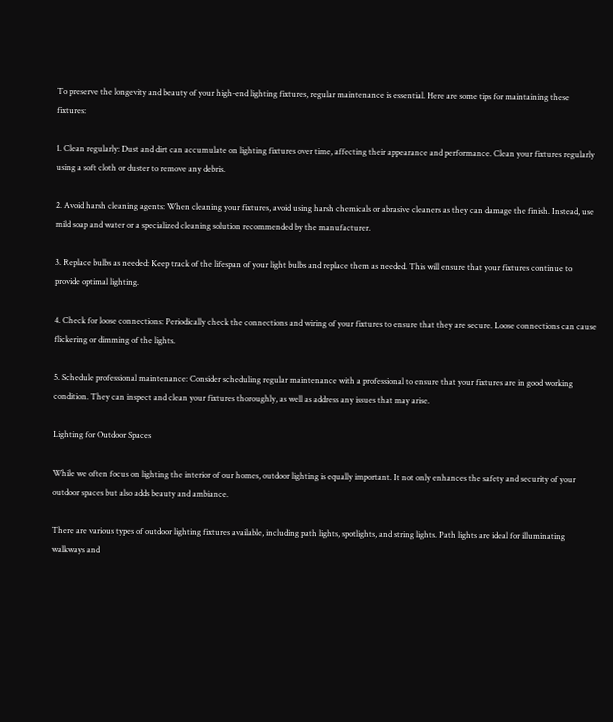To preserve the longevity and beauty of your high-end lighting fixtures, regular maintenance is essential. Here are some tips for maintaining these fixtures:

1. Clean regularly: Dust and dirt can accumulate on lighting fixtures over time, affecting their appearance and performance. Clean your fixtures regularly using a soft cloth or duster to remove any debris.

2. Avoid harsh cleaning agents: When cleaning your fixtures, avoid using harsh chemicals or abrasive cleaners as they can damage the finish. Instead, use mild soap and water or a specialized cleaning solution recommended by the manufacturer.

3. Replace bulbs as needed: Keep track of the lifespan of your light bulbs and replace them as needed. This will ensure that your fixtures continue to provide optimal lighting.

4. Check for loose connections: Periodically check the connections and wiring of your fixtures to ensure that they are secure. Loose connections can cause flickering or dimming of the lights.

5. Schedule professional maintenance: Consider scheduling regular maintenance with a professional to ensure that your fixtures are in good working condition. They can inspect and clean your fixtures thoroughly, as well as address any issues that may arise.

Lighting for Outdoor Spaces

While we often focus on lighting the interior of our homes, outdoor lighting is equally important. It not only enhances the safety and security of your outdoor spaces but also adds beauty and ambiance.

There are various types of outdoor lighting fixtures available, including path lights, spotlights, and string lights. Path lights are ideal for illuminating walkways and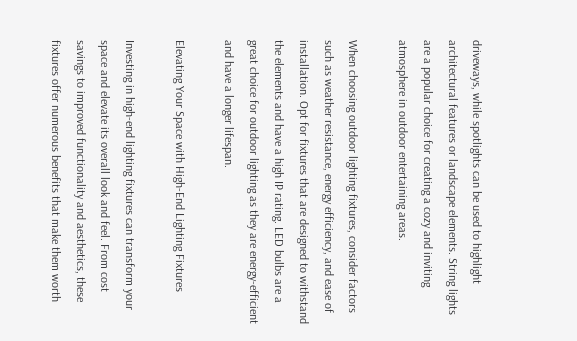driveways, while spotlights can be used to highlight architectural features or landscape elements. String lights are a popular choice for creating a cozy and inviting atmosphere in outdoor entertaining areas.

When choosing outdoor lighting fixtures, consider factors such as weather resistance, energy efficiency, and ease of installation. Opt for fixtures that are designed to withstand the elements and have a high IP rating. LED bulbs are a great choice for outdoor lighting as they are energy-efficient and have a longer lifespan.

Elevating Your Space with High-End Lighting Fixtures

Investing in high-end lighting fixtures can transform your space and elevate its overall look and feel. From cost savings to improved functionality and aesthetics, these fixtures offer numerous benefits that make them worth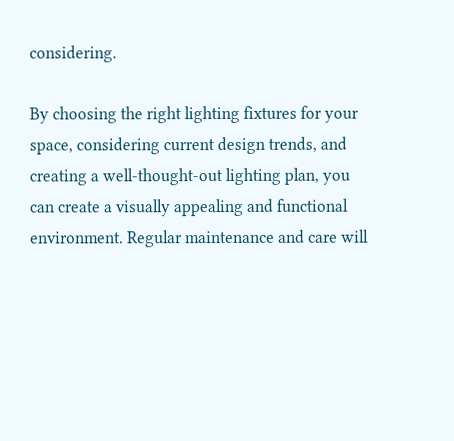considering.

By choosing the right lighting fixtures for your space, considering current design trends, and creating a well-thought-out lighting plan, you can create a visually appealing and functional environment. Regular maintenance and care will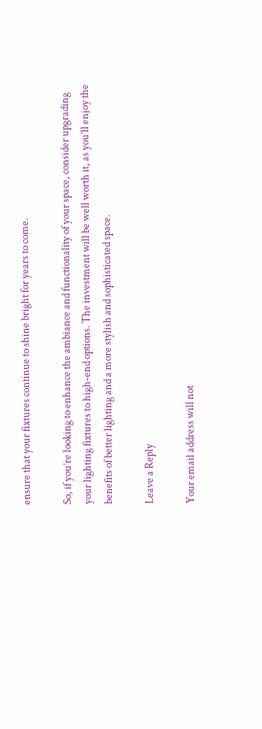ensure that your fixtures continue to shine bright for years to come.

So, if you’re looking to enhance the ambiance and functionality of your space, consider upgrading your lighting fixtures to high-end options. The investment will be well worth it, as you’ll enjoy the benefits of better lighting and a more stylish and sophisticated space.

Leave a Reply

Your email address will not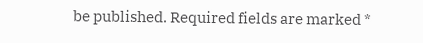be published. Required fields are marked *